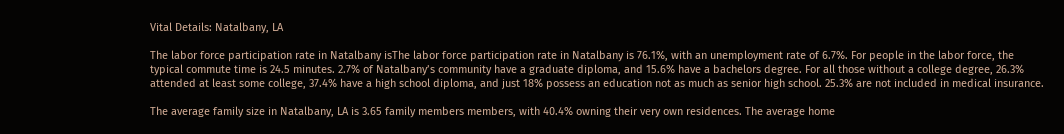Vital Details: Natalbany, LA

The labor force participation rate in Natalbany isThe labor force participation rate in Natalbany is 76.1%, with an unemployment rate of 6.7%. For people in the labor force, the typical commute time is 24.5 minutes. 2.7% of Natalbany’s community have a graduate diploma, and 15.6% have a bachelors degree. For all those without a college degree, 26.3% attended at least some college, 37.4% have a high school diploma, and just 18% possess an education not as much as senior high school. 25.3% are not included in medical insurance.

The average family size in Natalbany, LA is 3.65 family members members, with 40.4% owning their very own residences. The average home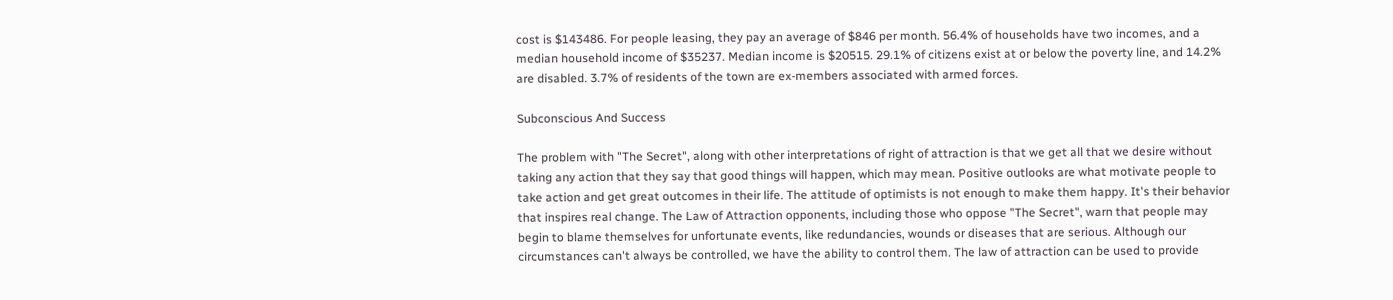cost is $143486. For people leasing, they pay an average of $846 per month. 56.4% of households have two incomes, and a median household income of $35237. Median income is $20515. 29.1% of citizens exist at or below the poverty line, and 14.2% are disabled. 3.7% of residents of the town are ex-members associated with armed forces.

Subconscious And Success

The problem with "The Secret", along with other interpretations of right of attraction is that we get all that we desire without taking any action that they say that good things will happen, which may mean. Positive outlooks are what motivate people to take action and get great outcomes in their life. The attitude of optimists is not enough to make them happy. It's their behavior that inspires real change. The Law of Attraction opponents, including those who oppose "The Secret", warn that people may begin to blame themselves for unfortunate events, like redundancies, wounds or diseases that are serious. Although our circumstances can't always be controlled, we have the ability to control them. The law of attraction can be used to provide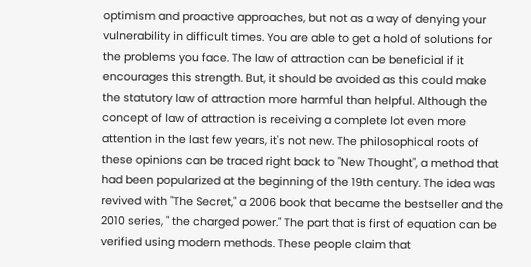optimism and proactive approaches, but not as a way of denying your vulnerability in difficult times. You are able to get a hold of solutions for the problems you face. The law of attraction can be beneficial if it encourages this strength. But, it should be avoided as this could make the statutory law of attraction more harmful than helpful. Although the concept of law of attraction is receiving a complete lot even more attention in the last few years, it's not new. The philosophical roots of these opinions can be traced right back to "New Thought", a method that had been popularized at the beginning of the 19th century. The idea was revived with "The Secret," a 2006 book that became the bestseller and the 2010 series, " the charged power." The part that is first of equation can be verified using modern methods. These people claim that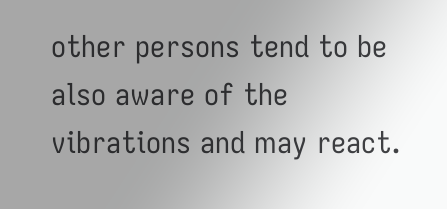other persons tend to be also aware of the vibrations and may react.